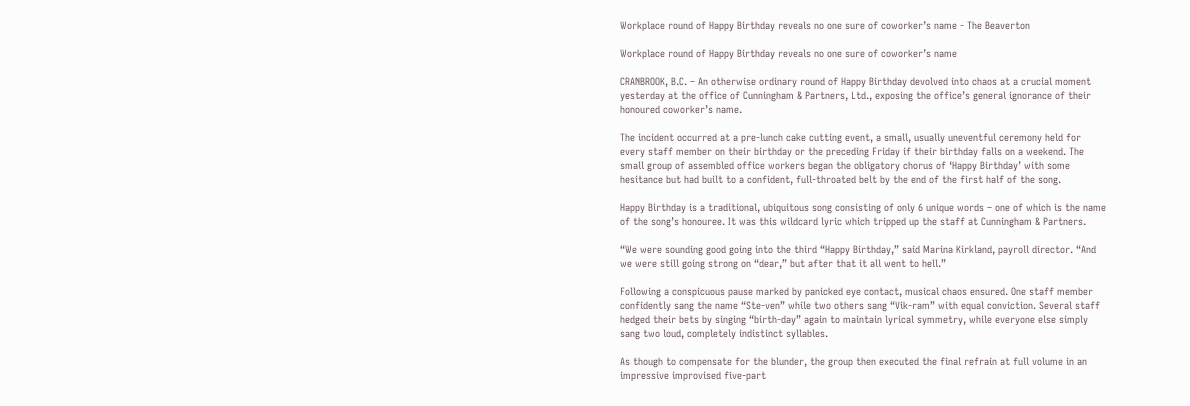Workplace round of Happy Birthday reveals no one sure of coworker’s name - The Beaverton

Workplace round of Happy Birthday reveals no one sure of coworker’s name

CRANBROOK, B.C. – An otherwise ordinary round of Happy Birthday devolved into chaos at a crucial moment yesterday at the office of Cunningham & Partners, Ltd., exposing the office’s general ignorance of their honoured coworker’s name.

The incident occurred at a pre-lunch cake cutting event, a small, usually uneventful ceremony held for every staff member on their birthday or the preceding Friday if their birthday falls on a weekend. The small group of assembled office workers began the obligatory chorus of ‘Happy Birthday’ with some hesitance but had built to a confident, full-throated belt by the end of the first half of the song.

Happy Birthday is a traditional, ubiquitous song consisting of only 6 unique words – one of which is the name of the song’s honouree. It was this wildcard lyric which tripped up the staff at Cunningham & Partners.

“We were sounding good going into the third “Happy Birthday,” said Marina Kirkland, payroll director. “And we were still going strong on “dear,” but after that it all went to hell.”

Following a conspicuous pause marked by panicked eye contact, musical chaos ensured. One staff member confidently sang the name “Ste-ven” while two others sang “Vik-ram” with equal conviction. Several staff hedged their bets by singing “birth-day” again to maintain lyrical symmetry, while everyone else simply sang two loud, completely indistinct syllables.

As though to compensate for the blunder, the group then executed the final refrain at full volume in an impressive improvised five-part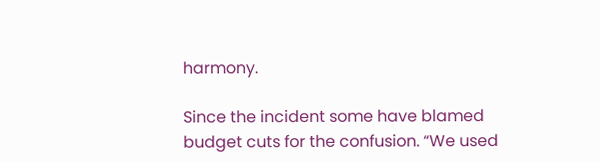harmony.

Since the incident some have blamed budget cuts for the confusion. “We used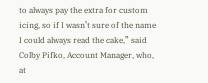to always pay the extra for custom icing, so if I wasn’t sure of the name I could always read the cake,” said Colby Pifko, Account Manager, who, at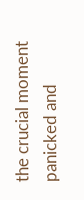the crucial moment panicked and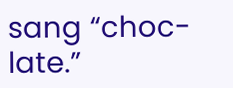sang “choc-late.”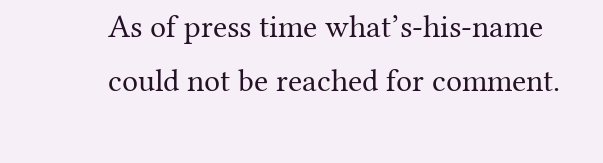As of press time what’s-his-name could not be reached for comment.